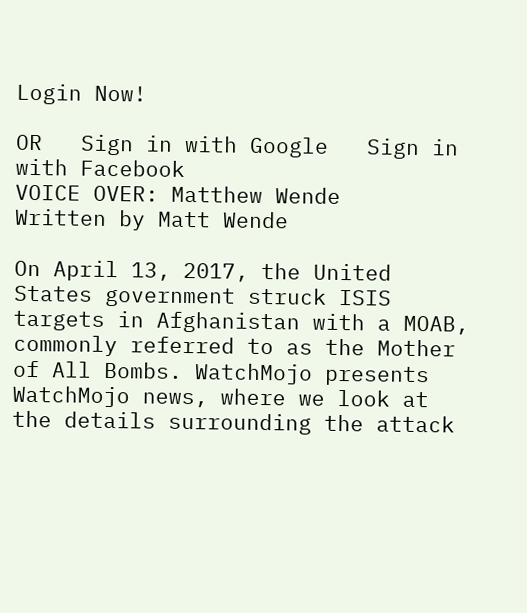Login Now!

OR   Sign in with Google   Sign in with Facebook
VOICE OVER: Matthew Wende
Written by Matt Wende

On April 13, 2017, the United States government struck ISIS targets in Afghanistan with a MOAB, commonly referred to as the Mother of All Bombs. WatchMojo presents WatchMojo news, where we look at the details surrounding the attack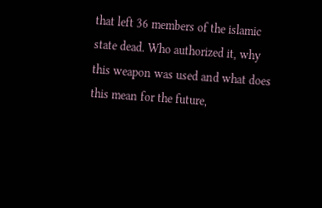that left 36 members of the islamic state dead. Who authorized it, why this weapon was used and what does this mean for the future,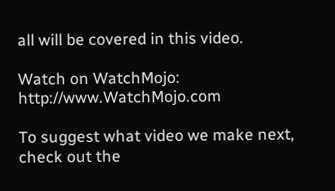all will be covered in this video.

Watch on WatchMojo: http://www.WatchMojo.com

To suggest what video we make next, check out the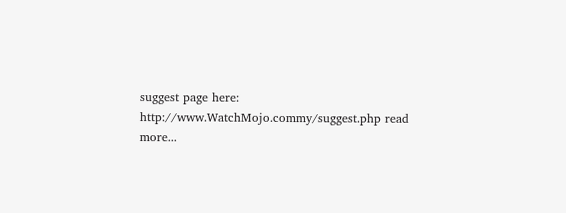suggest page here: http://www.WatchMojo.commy/suggest.php read more...